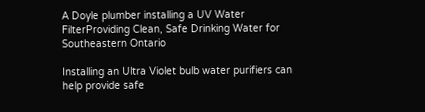A Doyle plumber installing a UV Water FilterProviding Clean, Safe Drinking Water for Southeastern Ontario

Installing an Ultra Violet bulb water purifiers can help provide safe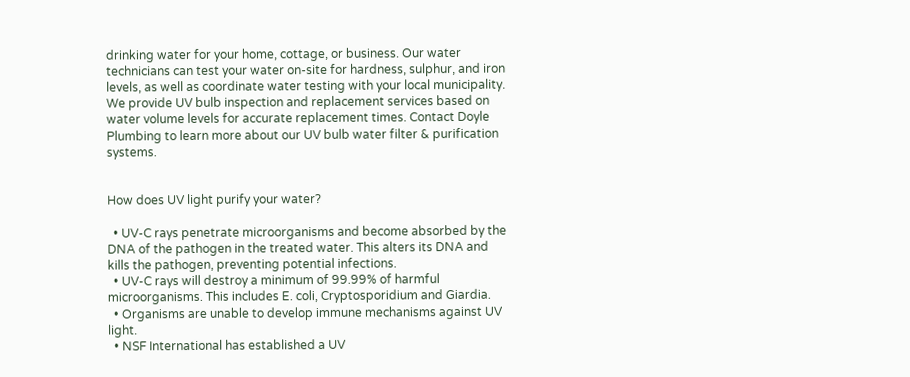drinking water for your home, cottage, or business. Our water technicians can test your water on-site for hardness, sulphur, and iron levels, as well as coordinate water testing with your local municipality. We provide UV bulb inspection and replacement services based on water volume levels for accurate replacement times. Contact Doyle Plumbing to learn more about our UV bulb water filter & purification systems.


How does UV light purify your water?

  • UV-C rays penetrate microorganisms and become absorbed by the DNA of the pathogen in the treated water. This alters its DNA and kills the pathogen, preventing potential infections.
  • UV-C rays will destroy a minimum of 99.99% of harmful microorganisms. This includes E. coli, Cryptosporidium and Giardia.
  • Organisms are unable to develop immune mechanisms against UV light.
  • NSF International has established a UV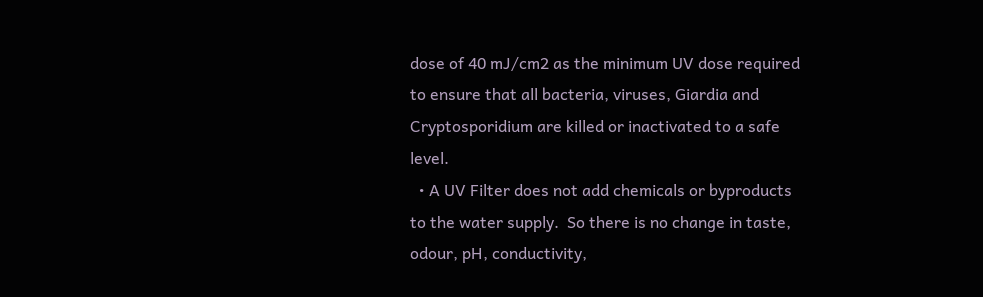dose of 40 mJ/cm2 as the minimum UV dose required to ensure that all bacteria, viruses, Giardia and Cryptosporidium are killed or inactivated to a safe level.
  • A UV Filter does not add chemicals or byproducts to the water supply.  So there is no change in taste, odour, pH, conductivity,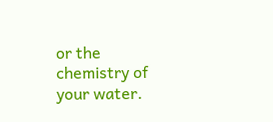or the chemistry of your water.